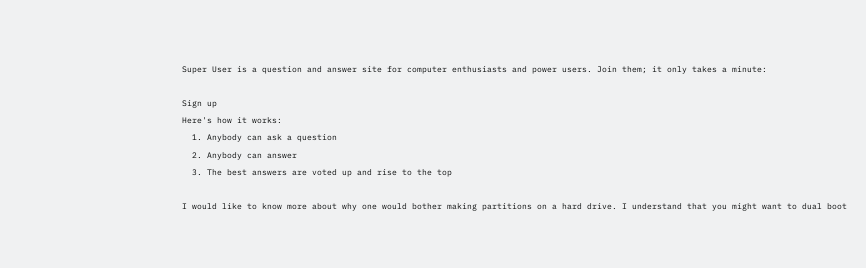Super User is a question and answer site for computer enthusiasts and power users. Join them; it only takes a minute:

Sign up
Here's how it works:
  1. Anybody can ask a question
  2. Anybody can answer
  3. The best answers are voted up and rise to the top

I would like to know more about why one would bother making partitions on a hard drive. I understand that you might want to dual boot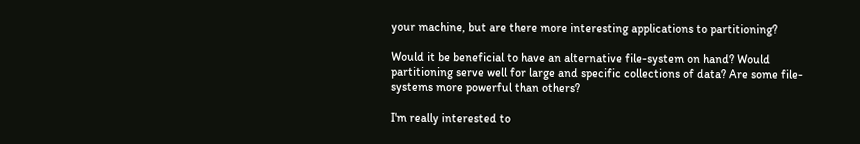your machine, but are there more interesting applications to partitioning?

Would it be beneficial to have an alternative file-system on hand? Would partitioning serve well for large and specific collections of data? Are some file-systems more powerful than others?

I'm really interested to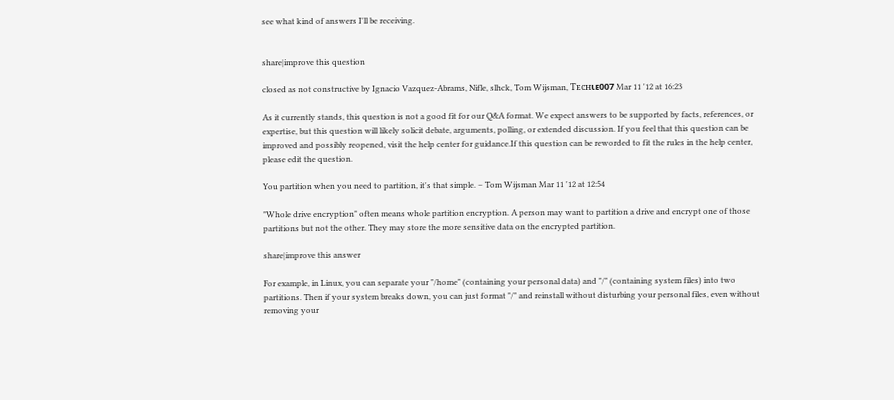see what kind of answers I'll be receiving.


share|improve this question

closed as not constructive by Ignacio Vazquez-Abrams, Nifle, slhck, Tom Wijsman, Ƭᴇcʜιᴇ007 Mar 11 '12 at 16:23

As it currently stands, this question is not a good fit for our Q&A format. We expect answers to be supported by facts, references, or expertise, but this question will likely solicit debate, arguments, polling, or extended discussion. If you feel that this question can be improved and possibly reopened, visit the help center for guidance.If this question can be reworded to fit the rules in the help center, please edit the question.

You partition when you need to partition, it's that simple. – Tom Wijsman Mar 11 '12 at 12:54

"Whole drive encryption" often means whole partition encryption. A person may want to partition a drive and encrypt one of those partitions but not the other. They may store the more sensitive data on the encrypted partition.

share|improve this answer

For example, in Linux, you can separate your "/home" (containing your personal data) and "/" (containing system files) into two partitions. Then if your system breaks down, you can just format "/" and reinstall without disturbing your personal files, even without removing your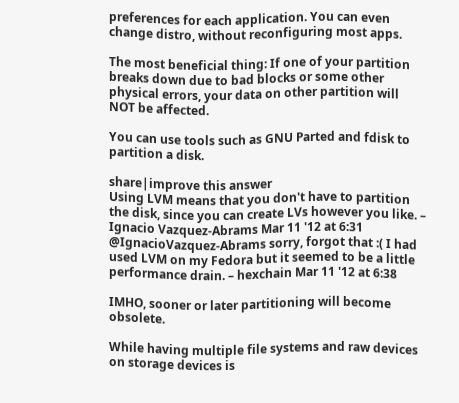preferences for each application. You can even change distro, without reconfiguring most apps.

The most beneficial thing: If one of your partition breaks down due to bad blocks or some other physical errors, your data on other partition will NOT be affected.

You can use tools such as GNU Parted and fdisk to partition a disk.

share|improve this answer
Using LVM means that you don't have to partition the disk, since you can create LVs however you like. – Ignacio Vazquez-Abrams Mar 11 '12 at 6:31
@IgnacioVazquez-Abrams sorry, forgot that :( I had used LVM on my Fedora but it seemed to be a little performance drain. – hexchain Mar 11 '12 at 6:38

IMHO, sooner or later partitioning will become obsolete.

While having multiple file systems and raw devices on storage devices is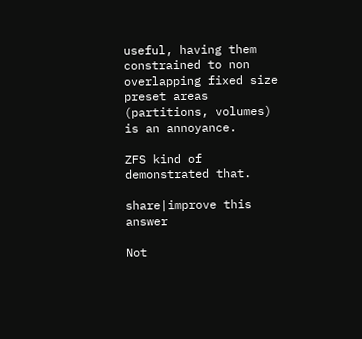useful, having them constrained to non overlapping fixed size preset areas (partitions, volumes) is an annoyance.

ZFS kind of demonstrated that.

share|improve this answer

Not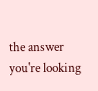the answer you're looking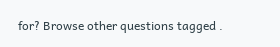for? Browse other questions tagged .